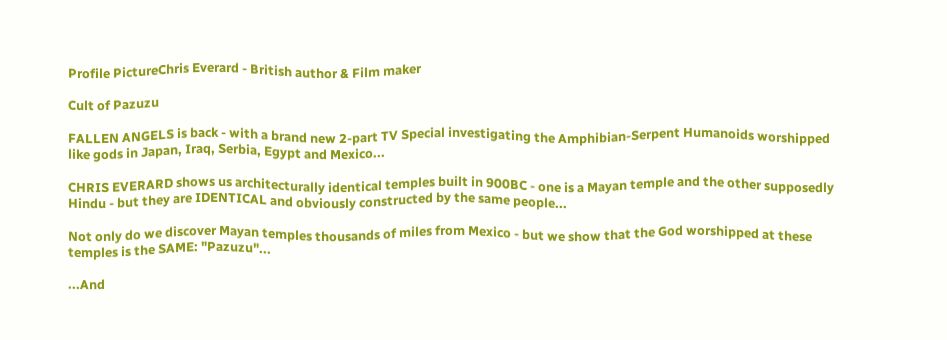Profile PictureChris Everard - British author & Film maker

Cult of Pazuzu

FALLEN ANGELS is back - with a brand new 2-part TV Special investigating the Amphibian-Serpent Humanoids worshipped like gods in Japan, Iraq, Serbia, Egypt and Mexico...

CHRIS EVERARD shows us architecturally identical temples built in 900BC - one is a Mayan temple and the other supposedly Hindu - but they are IDENTICAL and obviously constructed by the same people...

Not only do we discover Mayan temples thousands of miles from Mexico - but we show that the God worshipped at these temples is the SAME: "Pazuzu"...

...And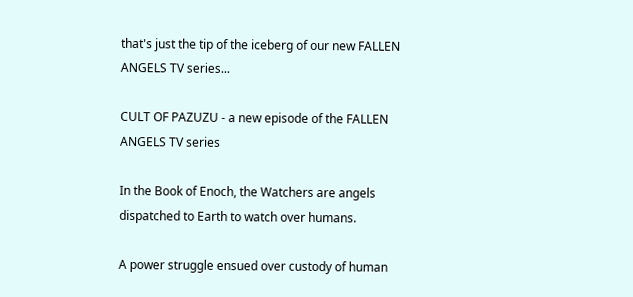that's just the tip of the iceberg of our new FALLEN ANGELS TV series...

CULT OF PAZUZU - a new episode of the FALLEN ANGELS TV series

In the Book of Enoch, the Watchers are angels dispatched to Earth to watch over humans.

A power struggle ensued over custody of human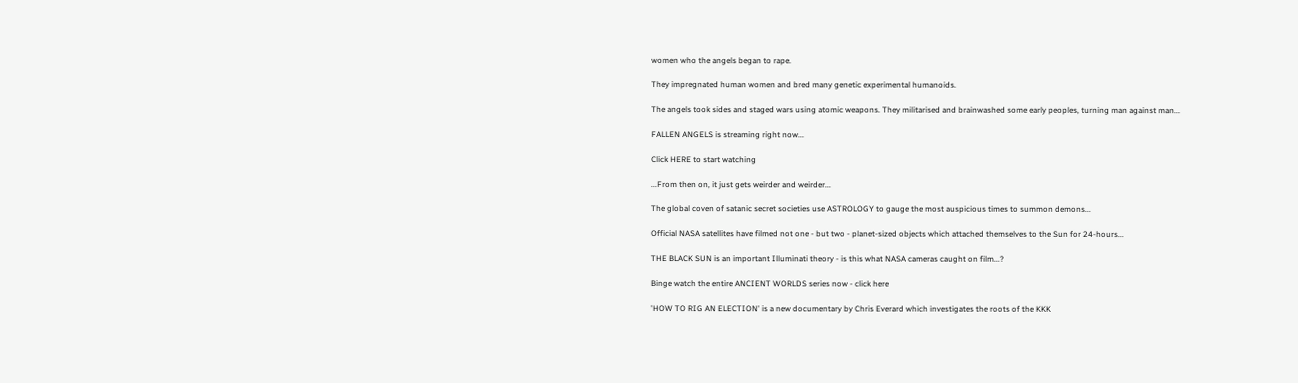women who the angels began to rape.

They impregnated human women and bred many genetic experimental humanoids.

The angels took sides and staged wars using atomic weapons. They militarised and brainwashed some early peoples, turning man against man...

FALLEN ANGELS is streaming right now...

Click HERE to start watching

...From then on, it just gets weirder and weirder...

The global coven of satanic secret societies use ASTROLOGY to gauge the most auspicious times to summon demons...

Official NASA satellites have filmed not one - but two - planet-sized objects which attached themselves to the Sun for 24-hours...

THE BLACK SUN is an important Illuminati theory - is this what NASA cameras caught on film...?

Binge watch the entire ANCIENT WORLDS series now - click here

'HOW TO RIG AN ELECTION' is a new documentary by Chris Everard which investigates the roots of the KKK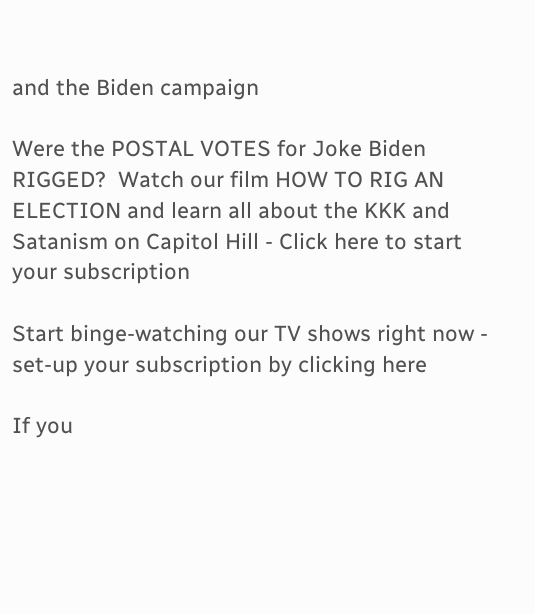and the Biden campaign

Were the POSTAL VOTES for Joke Biden RIGGED?  Watch our film HOW TO RIG AN ELECTION and learn all about the KKK and Satanism on Capitol Hill - Click here to start your subscription

Start binge-watching our TV shows right now - set-up your subscription by clicking here

If you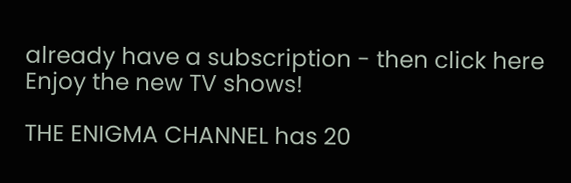already have a subscription - then click here Enjoy the new TV shows!

THE ENIGMA CHANNEL has 20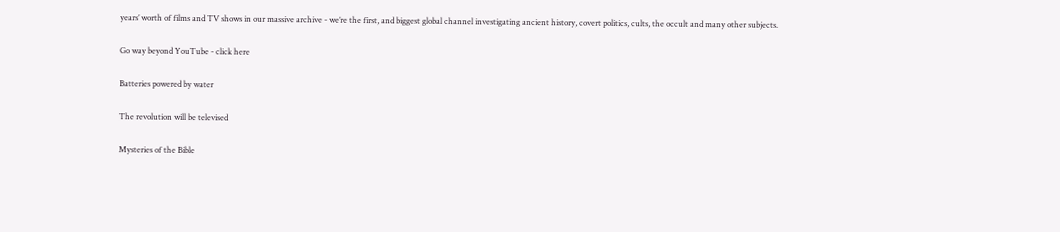years’ worth of films and TV shows in our massive archive - we’re the first, and biggest global channel investigating ancient history, covert politics, cults, the occult and many other subjects.

Go way beyond YouTube - click here

Batteries powered by water

The revolution will be televised

Mysteries of the Bible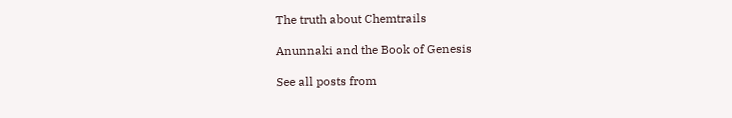The truth about Chemtrails

Anunnaki and the Book of Genesis

See all posts from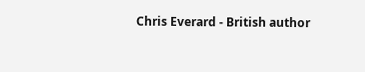Chris Everard - British author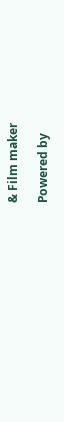& Film maker

Powered by